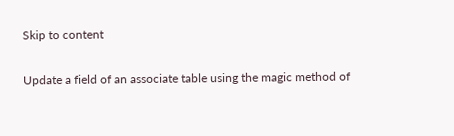Skip to content

Update a field of an associate table using the magic method of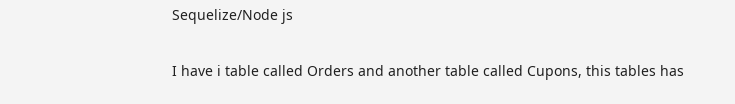Sequelize/Node js

I have i table called Orders and another table called Cupons, this tables has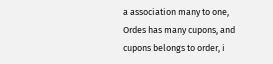a association many to one, Ordes has many cupons, and cupons belongs to order, i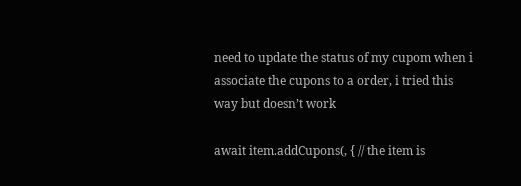need to update the status of my cupom when i associate the cupons to a order, i tried this way but doesn’t work

await item.addCupons(, { // the item is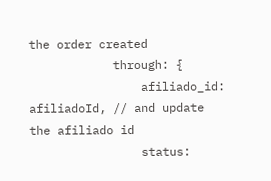the order created
            through: {
                afiliado_id: afiliadoId, // and update the afiliado id
                status: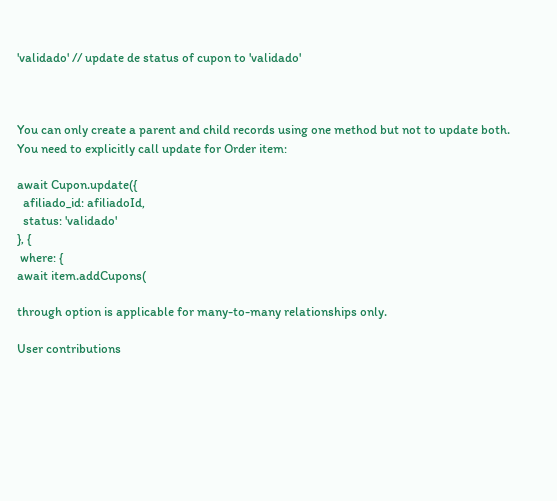'validado' // update de status of cupon to 'validado'



You can only create a parent and child records using one method but not to update both. You need to explicitly call update for Order item:

await Cupon.update({
  afiliado_id: afiliadoId,
  status: 'validado'
}, {
 where: {
await item.addCupons(

through option is applicable for many-to-many relationships only.

User contributions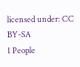licensed under: CC BY-SA
1 People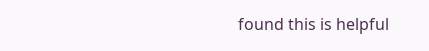found this is helpful